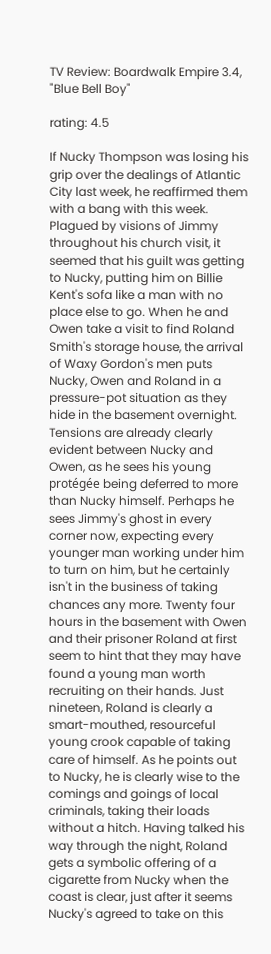TV Review: Boardwalk Empire 3.4, "Blue Bell Boy"

rating: 4.5

If Nucky Thompson was losing his grip over the dealings of Atlantic City last week, he reaffirmed them with a bang with this week. Plagued by visions of Jimmy throughout his church visit, it seemed that his guilt was getting to Nucky, putting him on Billie Kent's sofa like a man with no place else to go. When he and Owen take a visit to find Roland Smith's storage house, the arrival of Waxy Gordon's men puts Nucky, Owen and Roland in a pressure-pot situation as they hide in the basement overnight. Tensions are already clearly evident between Nucky and Owen, as he sees his young protégée being deferred to more than Nucky himself. Perhaps he sees Jimmy's ghost in every corner now, expecting every younger man working under him to turn on him, but he certainly isn't in the business of taking chances any more. Twenty four hours in the basement with Owen and their prisoner Roland at first seem to hint that they may have found a young man worth recruiting on their hands. Just nineteen, Roland is clearly a smart-mouthed, resourceful young crook capable of taking care of himself. As he points out to Nucky, he is clearly wise to the comings and goings of local criminals, taking their loads without a hitch. Having talked his way through the night, Roland gets a symbolic offering of a cigarette from Nucky when the coast is clear, just after it seems Nucky's agreed to take on this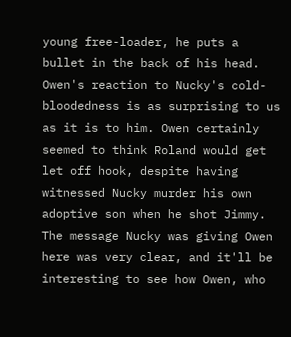young free-loader, he puts a bullet in the back of his head. Owen's reaction to Nucky's cold-bloodedness is as surprising to us as it is to him. Owen certainly seemed to think Roland would get let off hook, despite having witnessed Nucky murder his own adoptive son when he shot Jimmy. The message Nucky was giving Owen here was very clear, and it'll be interesting to see how Owen, who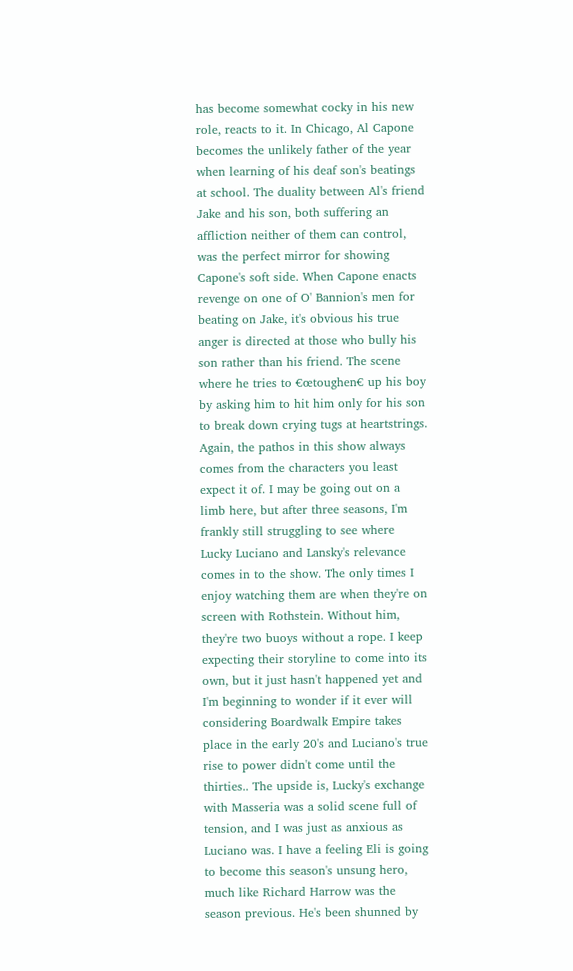has become somewhat cocky in his new role, reacts to it. In Chicago, Al Capone becomes the unlikely father of the year when learning of his deaf son's beatings at school. The duality between Al's friend Jake and his son, both suffering an affliction neither of them can control, was the perfect mirror for showing Capone's soft side. When Capone enacts revenge on one of O' Bannion's men for beating on Jake, it's obvious his true anger is directed at those who bully his son rather than his friend. The scene where he tries to €œtoughen€ up his boy by asking him to hit him only for his son to break down crying tugs at heartstrings. Again, the pathos in this show always comes from the characters you least expect it of. I may be going out on a limb here, but after three seasons, I'm frankly still struggling to see where Lucky Luciano and Lansky's relevance comes in to the show. The only times I enjoy watching them are when they're on screen with Rothstein. Without him, they're two buoys without a rope. I keep expecting their storyline to come into its own, but it just hasn't happened yet and I'm beginning to wonder if it ever will considering Boardwalk Empire takes place in the early 20's and Luciano's true rise to power didn't come until the thirties.. The upside is, Lucky's exchange with Masseria was a solid scene full of tension, and I was just as anxious as Luciano was. I have a feeling Eli is going to become this season's unsung hero, much like Richard Harrow was the season previous. He's been shunned by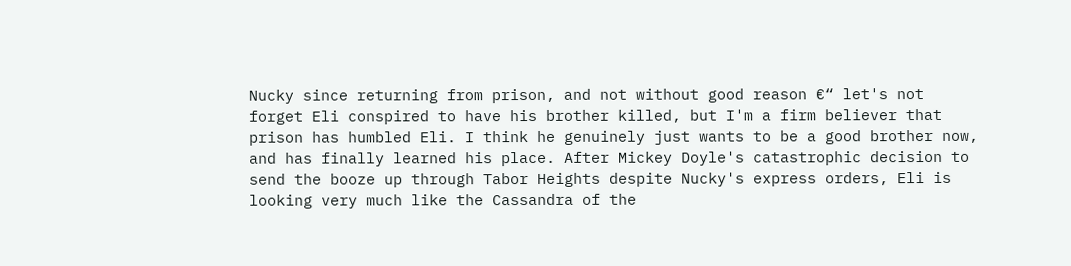Nucky since returning from prison, and not without good reason €“ let's not forget Eli conspired to have his brother killed, but I'm a firm believer that prison has humbled Eli. I think he genuinely just wants to be a good brother now, and has finally learned his place. After Mickey Doyle's catastrophic decision to send the booze up through Tabor Heights despite Nucky's express orders, Eli is looking very much like the Cassandra of the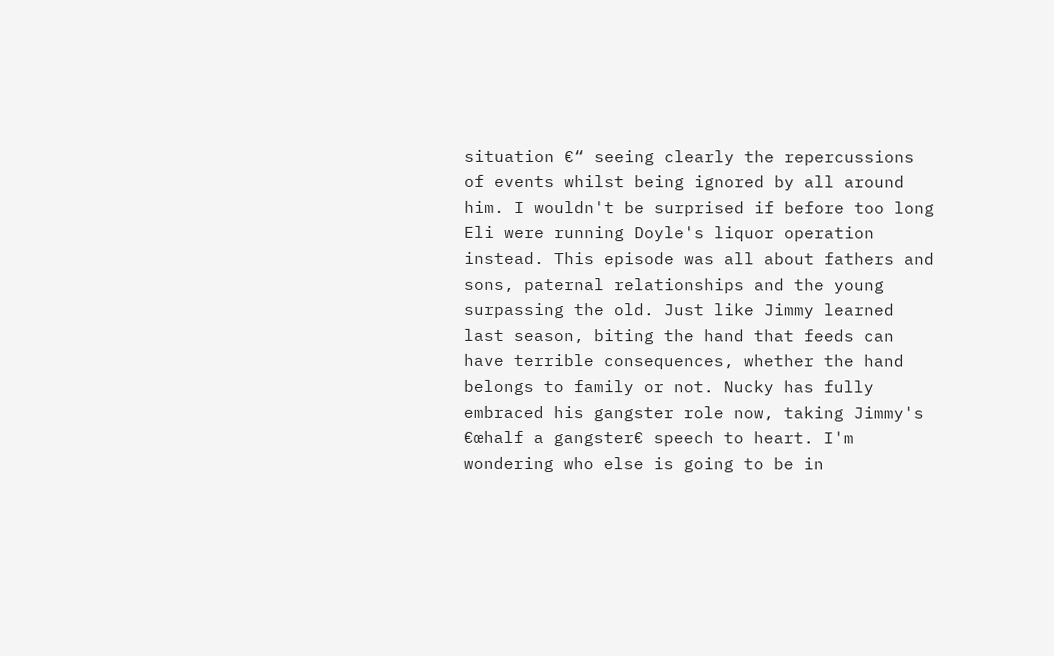situation €“ seeing clearly the repercussions of events whilst being ignored by all around him. I wouldn't be surprised if before too long Eli were running Doyle's liquor operation instead. This episode was all about fathers and sons, paternal relationships and the young surpassing the old. Just like Jimmy learned last season, biting the hand that feeds can have terrible consequences, whether the hand belongs to family or not. Nucky has fully embraced his gangster role now, taking Jimmy's €œhalf a gangster€ speech to heart. I'm wondering who else is going to be in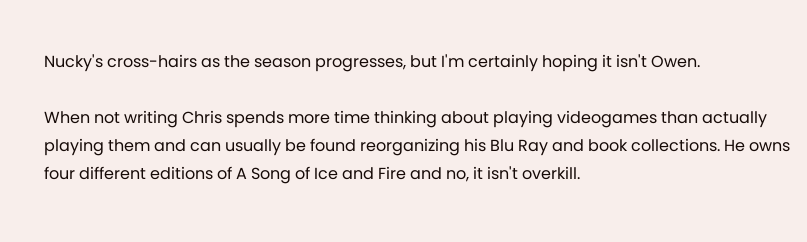Nucky's cross-hairs as the season progresses, but I'm certainly hoping it isn't Owen.

When not writing Chris spends more time thinking about playing videogames than actually playing them and can usually be found reorganizing his Blu Ray and book collections. He owns four different editions of A Song of Ice and Fire and no, it isn't overkill.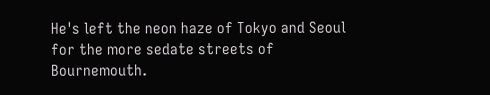He's left the neon haze of Tokyo and Seoul for the more sedate streets of Bournemouth.